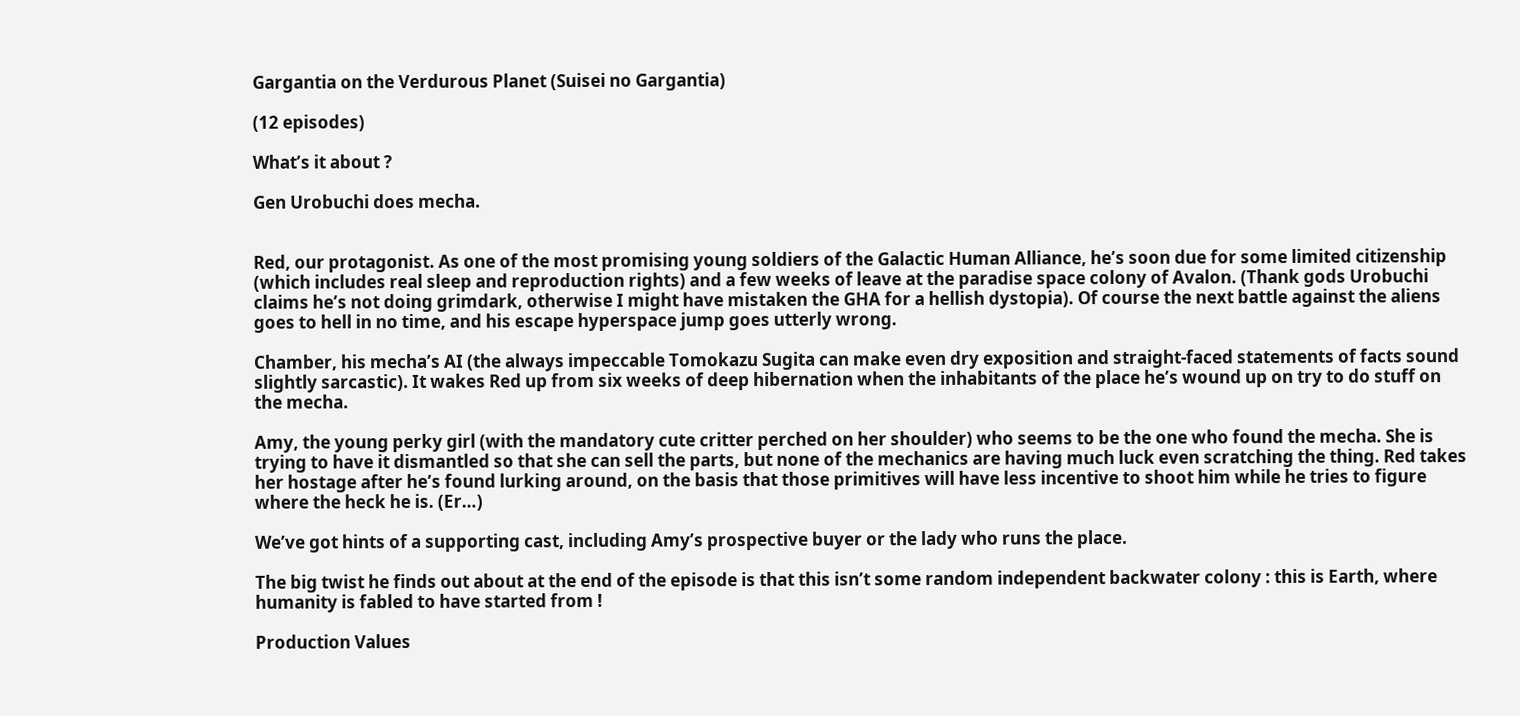Gargantia on the Verdurous Planet (Suisei no Gargantia)

(12 episodes)

What’s it about ?

Gen Urobuchi does mecha.


Red, our protagonist. As one of the most promising young soldiers of the Galactic Human Alliance, he’s soon due for some limited citizenship (which includes real sleep and reproduction rights) and a few weeks of leave at the paradise space colony of Avalon. (Thank gods Urobuchi claims he’s not doing grimdark, otherwise I might have mistaken the GHA for a hellish dystopia). Of course the next battle against the aliens goes to hell in no time, and his escape hyperspace jump goes utterly wrong.

Chamber, his mecha’s AI (the always impeccable Tomokazu Sugita can make even dry exposition and straight-faced statements of facts sound slightly sarcastic). It wakes Red up from six weeks of deep hibernation when the inhabitants of the place he’s wound up on try to do stuff on the mecha.

Amy, the young perky girl (with the mandatory cute critter perched on her shoulder) who seems to be the one who found the mecha. She is trying to have it dismantled so that she can sell the parts, but none of the mechanics are having much luck even scratching the thing. Red takes her hostage after he’s found lurking around, on the basis that those primitives will have less incentive to shoot him while he tries to figure where the heck he is. (Er…)

We’ve got hints of a supporting cast, including Amy’s prospective buyer or the lady who runs the place.

The big twist he finds out about at the end of the episode is that this isn’t some random independent backwater colony : this is Earth, where humanity is fabled to have started from !

Production Values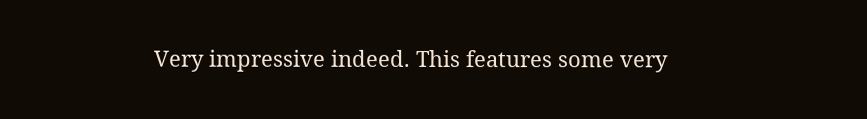Very impressive indeed. This features some very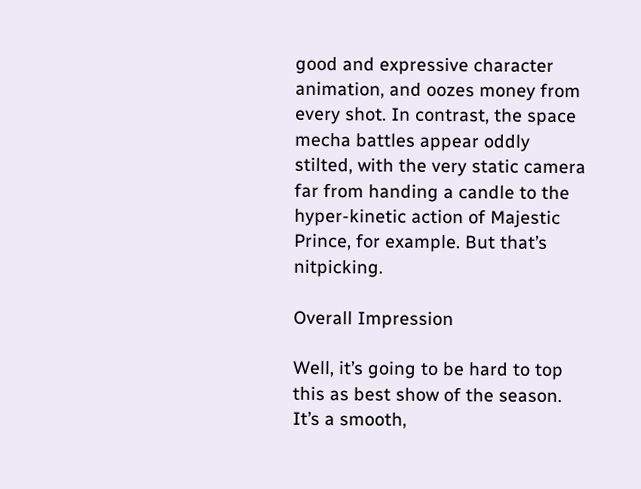good and expressive character animation, and oozes money from every shot. In contrast, the space mecha battles appear oddly stilted, with the very static camera far from handing a candle to the hyper-kinetic action of Majestic Prince, for example. But that’s nitpicking.

Overall Impression

Well, it’s going to be hard to top this as best show of the season. It’s a smooth,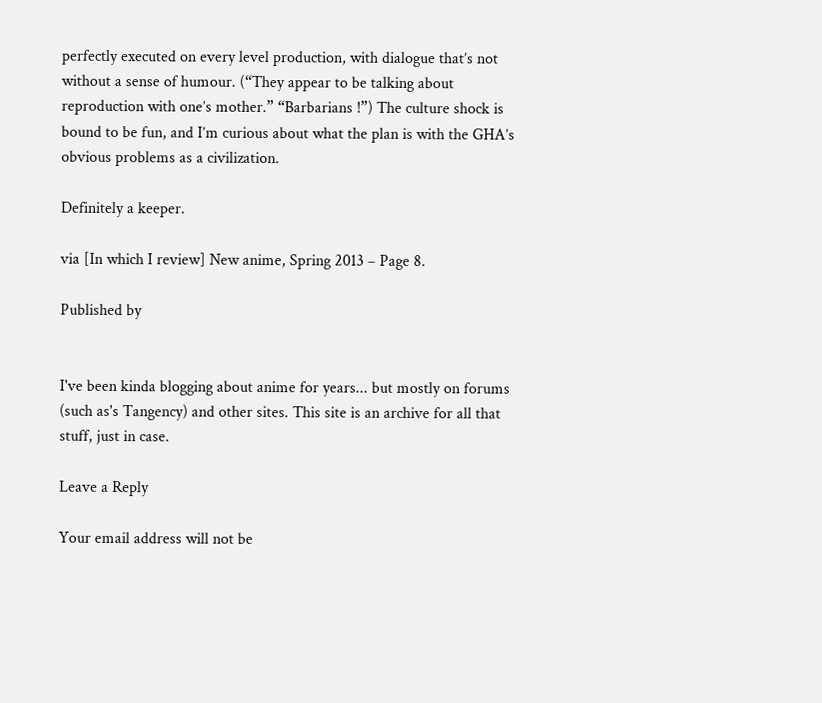perfectly executed on every level production, with dialogue that’s not without a sense of humour. (“They appear to be talking about reproduction with one’s mother.” “Barbarians !”) The culture shock is bound to be fun, and I’m curious about what the plan is with the GHA’s obvious problems as a civilization.

Definitely a keeper.

via [In which I review] New anime, Spring 2013 – Page 8.

Published by


I've been kinda blogging about anime for years... but mostly on forums (such as's Tangency) and other sites. This site is an archive for all that stuff, just in case.

Leave a Reply

Your email address will not be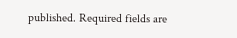published. Required fields are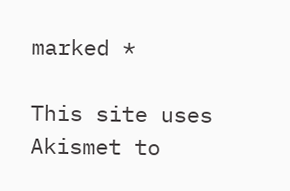marked *

This site uses Akismet to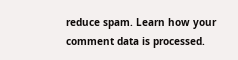reduce spam. Learn how your comment data is processed.